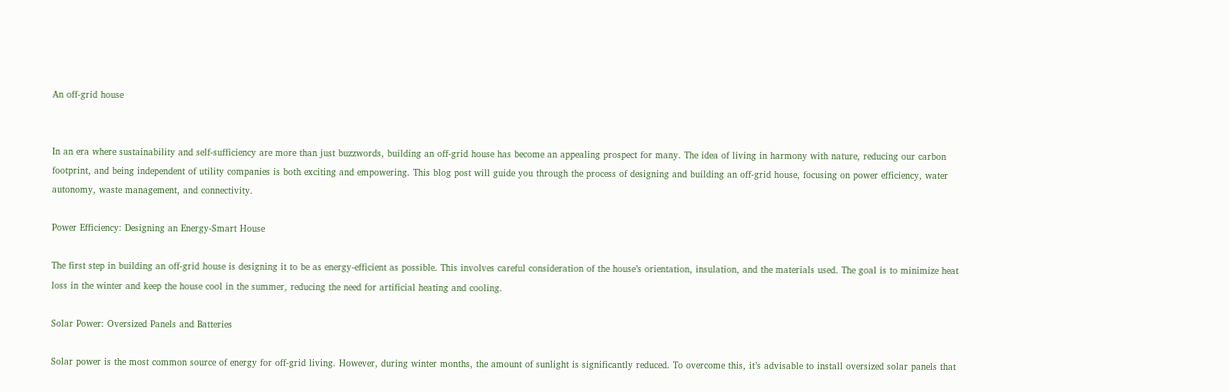An off-grid house


In an era where sustainability and self-sufficiency are more than just buzzwords, building an off-grid house has become an appealing prospect for many. The idea of living in harmony with nature, reducing our carbon footprint, and being independent of utility companies is both exciting and empowering. This blog post will guide you through the process of designing and building an off-grid house, focusing on power efficiency, water autonomy, waste management, and connectivity.

Power Efficiency: Designing an Energy-Smart House

The first step in building an off-grid house is designing it to be as energy-efficient as possible. This involves careful consideration of the house’s orientation, insulation, and the materials used. The goal is to minimize heat loss in the winter and keep the house cool in the summer, reducing the need for artificial heating and cooling.

Solar Power: Oversized Panels and Batteries

Solar power is the most common source of energy for off-grid living. However, during winter months, the amount of sunlight is significantly reduced. To overcome this, it’s advisable to install oversized solar panels that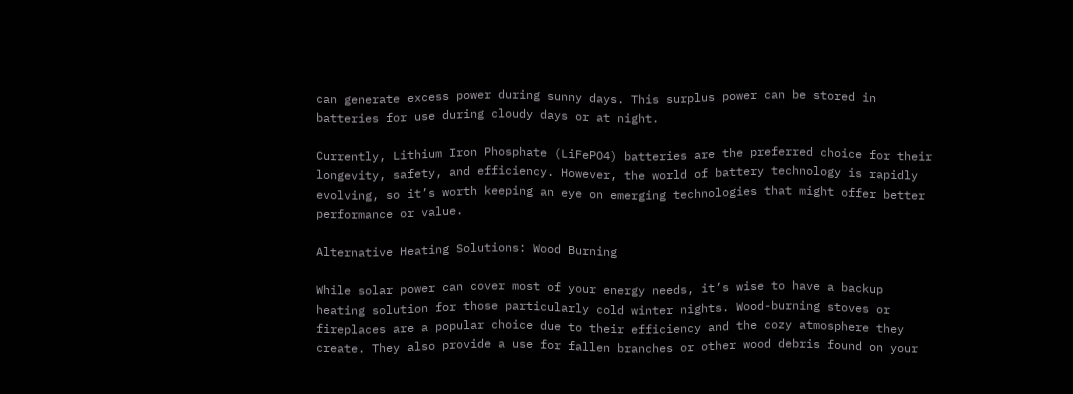can generate excess power during sunny days. This surplus power can be stored in batteries for use during cloudy days or at night.

Currently, Lithium Iron Phosphate (LiFePO4) batteries are the preferred choice for their longevity, safety, and efficiency. However, the world of battery technology is rapidly evolving, so it’s worth keeping an eye on emerging technologies that might offer better performance or value.

Alternative Heating Solutions: Wood Burning

While solar power can cover most of your energy needs, it’s wise to have a backup heating solution for those particularly cold winter nights. Wood-burning stoves or fireplaces are a popular choice due to their efficiency and the cozy atmosphere they create. They also provide a use for fallen branches or other wood debris found on your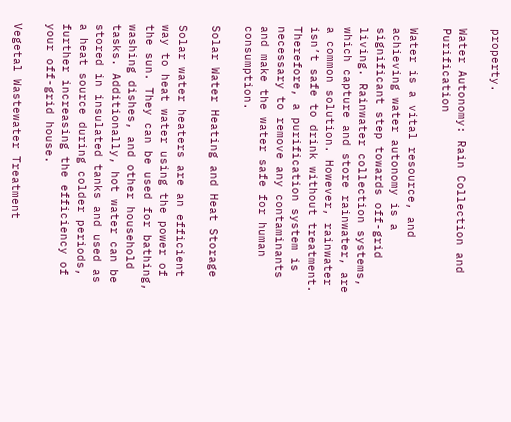property.

Water Autonomy: Rain Collection and Purification

Water is a vital resource, and achieving water autonomy is a significant step towards off-grid living. Rainwater collection systems, which capture and store rainwater, are a common solution. However, rainwater isn’t safe to drink without treatment. Therefore, a purification system is necessary to remove any contaminants and make the water safe for human consumption.

Solar Water Heating and Heat Storage

Solar water heaters are an efficient way to heat water using the power of the sun. They can be used for bathing, washing dishes, and other household tasks. Additionally, hot water can be stored in insulated tanks and used as a heat source during colder periods, further increasing the efficiency of your off-grid house.

Vegetal Wastewater Treatment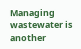Managing wastewater is another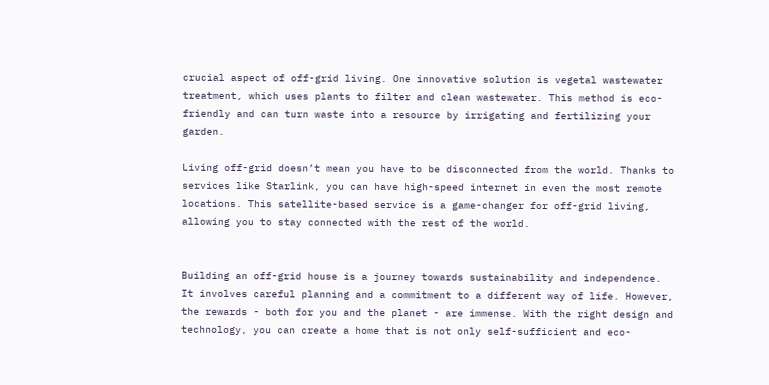crucial aspect of off-grid living. One innovative solution is vegetal wastewater treatment, which uses plants to filter and clean wastewater. This method is eco-friendly and can turn waste into a resource by irrigating and fertilizing your garden.

Living off-grid doesn’t mean you have to be disconnected from the world. Thanks to services like Starlink, you can have high-speed internet in even the most remote locations. This satellite-based service is a game-changer for off-grid living, allowing you to stay connected with the rest of the world.


Building an off-grid house is a journey towards sustainability and independence. It involves careful planning and a commitment to a different way of life. However, the rewards - both for you and the planet - are immense. With the right design and technology, you can create a home that is not only self-sufficient and eco-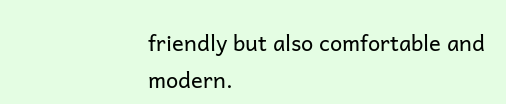friendly but also comfortable and modern.